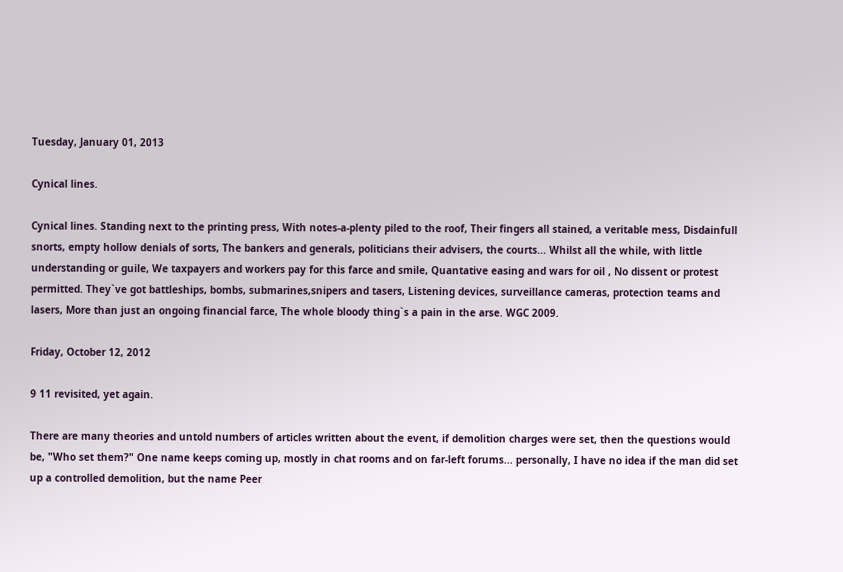Tuesday, January 01, 2013

Cynical lines.

Cynical lines. Standing next to the printing press, With notes-a-plenty piled to the roof, Their fingers all stained, a veritable mess, Disdainfull snorts, empty hollow denials of sorts, The bankers and generals, politicians their advisers, the courts... Whilst all the while, with little understanding or guile, We taxpayers and workers pay for this farce and smile, Quantative easing and wars for oil , No dissent or protest permitted. They`ve got battleships, bombs, submarines,snipers and tasers, Listening devices, surveillance cameras, protection teams and lasers, More than just an ongoing financial farce, The whole bloody thing`s a pain in the arse. WGC 2009.

Friday, October 12, 2012

9 11 revisited, yet again.

There are many theories and untold numbers of articles written about the event, if demolition charges were set, then the questions would be, "Who set them?" One name keeps coming up, mostly in chat rooms and on far-left forums... personally, I have no idea if the man did set up a controlled demolition, but the name Peer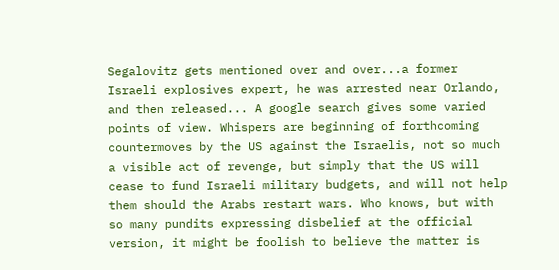Segalovitz gets mentioned over and over...a former Israeli explosives expert, he was arrested near Orlando, and then released... A google search gives some varied points of view. Whispers are beginning of forthcoming countermoves by the US against the Israelis, not so much a visible act of revenge, but simply that the US will cease to fund Israeli military budgets, and will not help them should the Arabs restart wars. Who knows, but with so many pundits expressing disbelief at the official version, it might be foolish to believe the matter is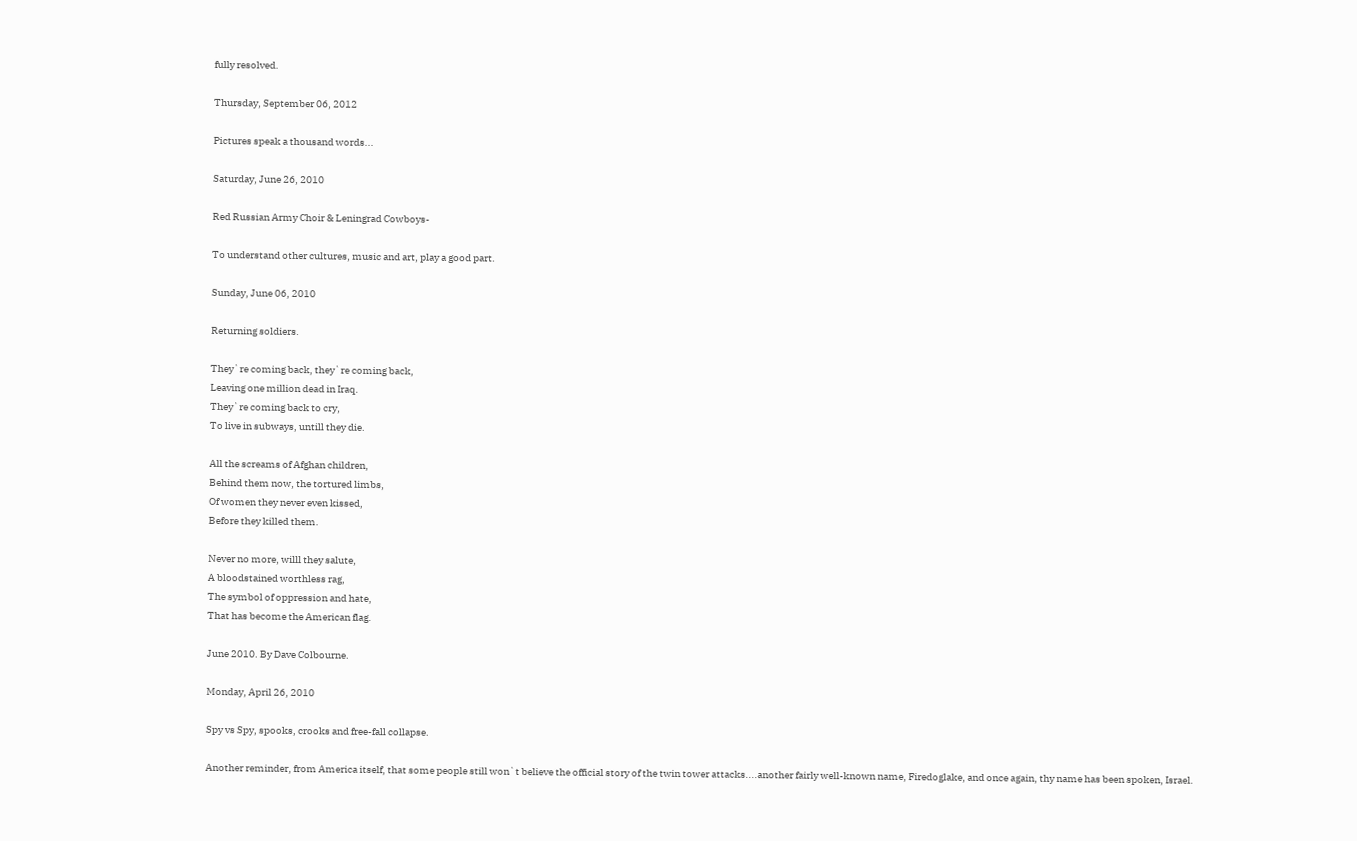fully resolved.

Thursday, September 06, 2012

Pictures speak a thousand words...

Saturday, June 26, 2010

Red Russian Army Choir & Leningrad Cowboys-

To understand other cultures, music and art, play a good part.

Sunday, June 06, 2010

Returning soldiers.

They`re coming back, they`re coming back,
Leaving one million dead in Iraq.
They`re coming back to cry,
To live in subways, untill they die.

All the screams of Afghan children,
Behind them now, the tortured limbs,
Of women they never even kissed,
Before they killed them.

Never no more, willl they salute,
A bloodstained worthless rag,
The symbol of oppression and hate,
That has become the American flag.

June 2010. By Dave Colbourne.

Monday, April 26, 2010

Spy vs Spy, spooks, crooks and free-fall collapse.

Another reminder, from America itself, that some people still won`t believe the official story of the twin tower attacks....another fairly well-known name, Firedoglake, and once again, thy name has been spoken, Israel.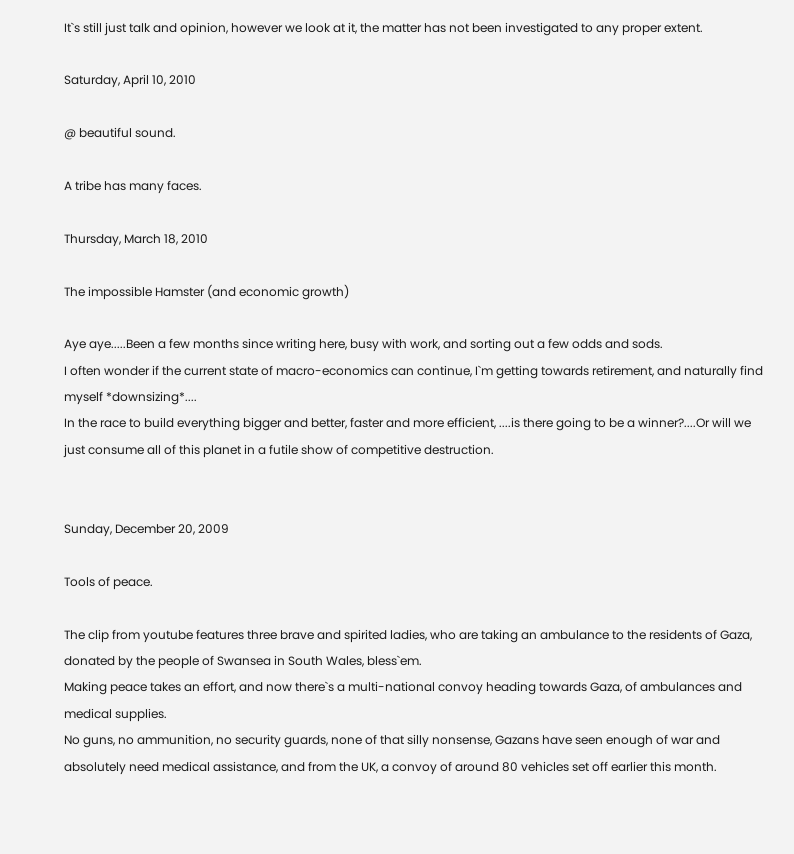It`s still just talk and opinion, however we look at it, the matter has not been investigated to any proper extent.

Saturday, April 10, 2010

@ beautiful sound.

A tribe has many faces.

Thursday, March 18, 2010

The impossible Hamster (and economic growth)

Aye aye.....Been a few months since writing here, busy with work, and sorting out a few odds and sods.
I often wonder if the current state of macro-economics can continue, I`m getting towards retirement, and naturally find myself *downsizing*....
In the race to build everything bigger and better, faster and more efficient, ....is there going to be a winner?....Or will we just consume all of this planet in a futile show of competitive destruction.


Sunday, December 20, 2009

Tools of peace.

The clip from youtube features three brave and spirited ladies, who are taking an ambulance to the residents of Gaza, donated by the people of Swansea in South Wales, bless`em.
Making peace takes an effort, and now there`s a multi-national convoy heading towards Gaza, of ambulances and medical supplies.
No guns, no ammunition, no security guards, none of that silly nonsense, Gazans have seen enough of war and absolutely need medical assistance, and from the UK, a convoy of around 80 vehicles set off earlier this month.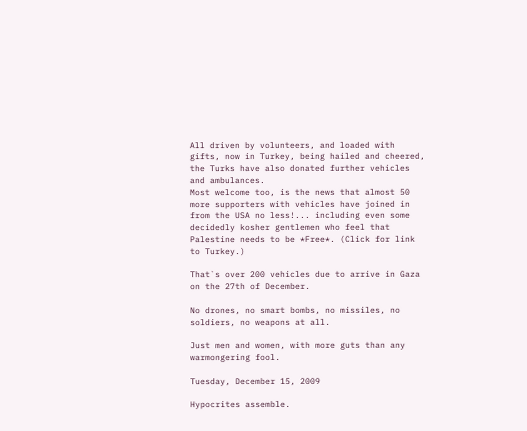All driven by volunteers, and loaded with gifts, now in Turkey, being hailed and cheered, the Turks have also donated further vehicles and ambulances.
Most welcome too, is the news that almost 50 more supporters with vehicles have joined in from the USA no less!... including even some decidedly kosher gentlemen who feel that Palestine needs to be *Free*. (Click for link to Turkey.)

That`s over 200 vehicles due to arrive in Gaza on the 27th of December.

No drones, no smart bombs, no missiles, no soldiers, no weapons at all.

Just men and women, with more guts than any warmongering fool.

Tuesday, December 15, 2009

Hypocrites assemble.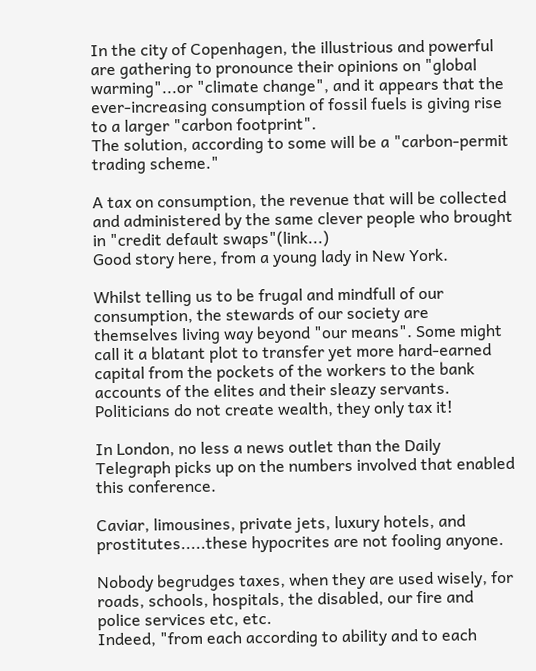In the city of Copenhagen, the illustrious and powerful are gathering to pronounce their opinions on "global warming"...or "climate change", and it appears that the ever-increasing consumption of fossil fuels is giving rise to a larger "carbon footprint".
The solution, according to some will be a "carbon-permit trading scheme."

A tax on consumption, the revenue that will be collected and administered by the same clever people who brought in "credit default swaps"(link...)
Good story here, from a young lady in New York.

Whilst telling us to be frugal and mindfull of our consumption, the stewards of our society are themselves living way beyond "our means". Some might call it a blatant plot to transfer yet more hard-earned capital from the pockets of the workers to the bank accounts of the elites and their sleazy servants.
Politicians do not create wealth, they only tax it!

In London, no less a news outlet than the Daily Telegraph picks up on the numbers involved that enabled this conference.

Caviar, limousines, private jets, luxury hotels, and prostitutes.....these hypocrites are not fooling anyone.

Nobody begrudges taxes, when they are used wisely, for roads, schools, hospitals, the disabled, our fire and police services etc, etc.
Indeed, "from each according to ability and to each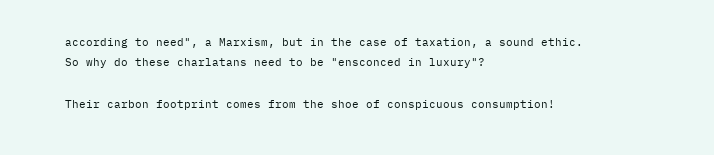according to need", a Marxism, but in the case of taxation, a sound ethic.
So why do these charlatans need to be "ensconced in luxury"?

Their carbon footprint comes from the shoe of conspicuous consumption!